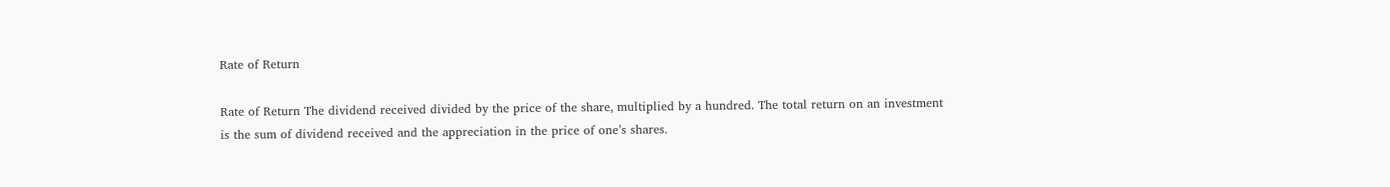Rate of Return

Rate of Return The dividend received divided by the price of the share, multiplied by a hundred. The total return on an investment is the sum of dividend received and the appreciation in the price of one’s shares.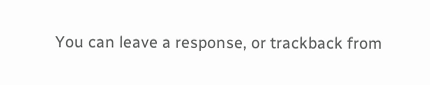You can leave a response, or trackback from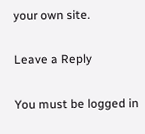your own site.

Leave a Reply

You must be logged in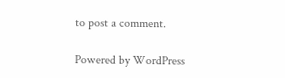to post a comment.

Powered by WordPress